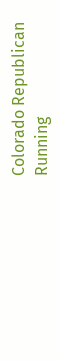Colorado Republican Running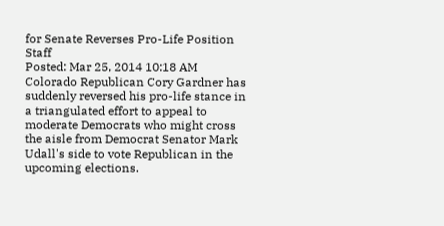for Senate Reverses Pro-Life Position Staff
Posted: Mar 25, 2014 10:18 AM
Colorado Republican Cory Gardner has suddenly reversed his pro-life stance in a triangulated effort to appeal to moderate Democrats who might cross the aisle from Democrat Senator Mark Udall's side to vote Republican in the upcoming elections.